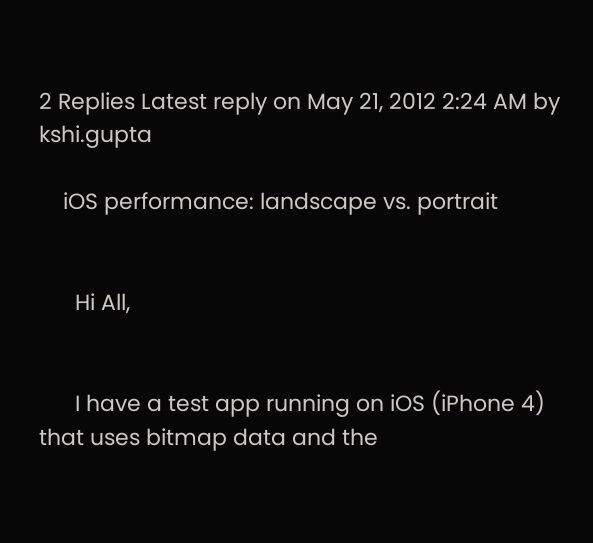2 Replies Latest reply on May 21, 2012 2:24 AM by kshi.gupta

    iOS performance: landscape vs. portrait


      Hi All,


      I have a test app running on iOS (iPhone 4) that uses bitmap data and the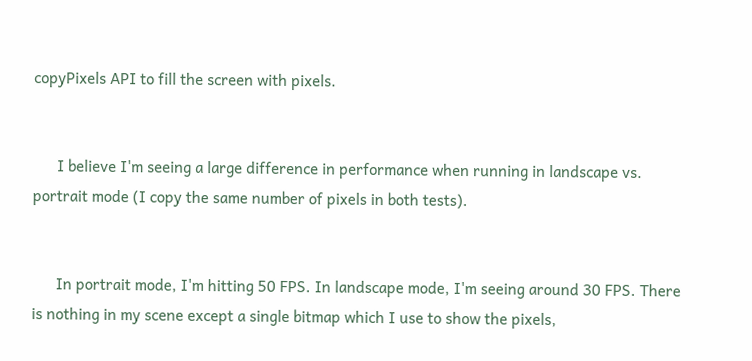copyPixels API to fill the screen with pixels.


      I believe I'm seeing a large difference in performance when running in landscape vs. portrait mode (I copy the same number of pixels in both tests).


      In portrait mode, I'm hitting 50 FPS. In landscape mode, I'm seeing around 30 FPS. There is nothing in my scene except a single bitmap which I use to show the pixels,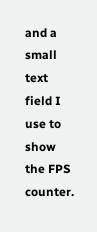and a small text field I use to show the FPS counter.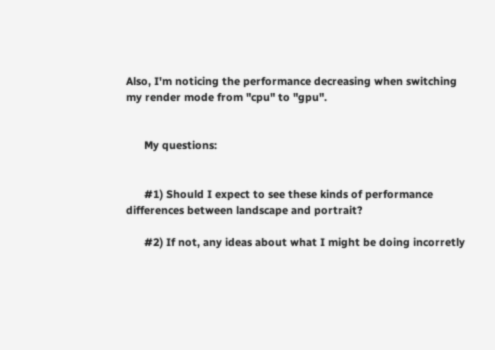Also, I'm noticing the performance decreasing when switching my render mode from "cpu" to "gpu".


      My questions:


      #1) Should I expect to see these kinds of performance differences between landscape and portrait?

      #2) If not, any ideas about what I might be doing incorretly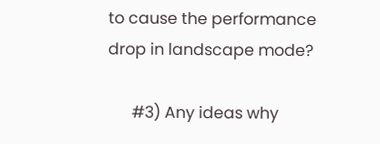to cause the performance drop in landscape mode?

      #3) Any ideas why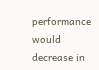performance would decrease in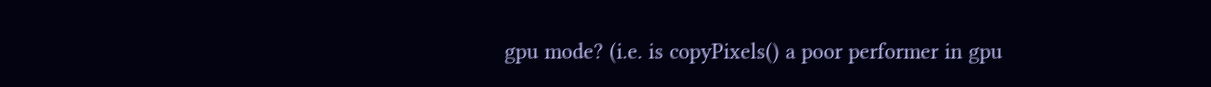gpu mode? (i.e. is copyPixels() a poor performer in gpu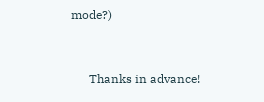mode?)


      Thanks in advance!